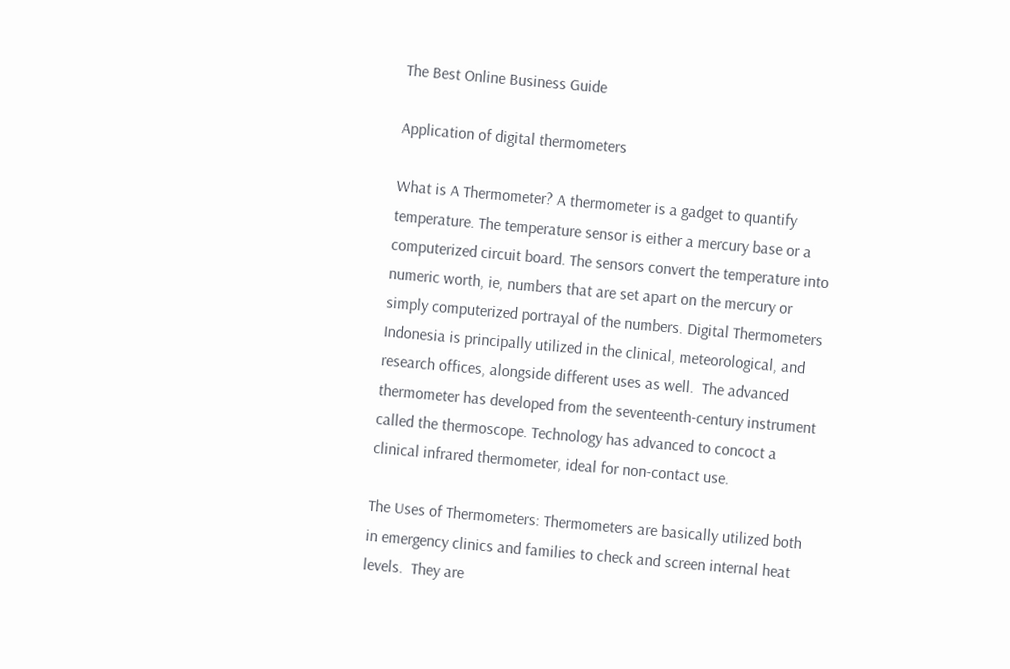The Best Online Business Guide

Application of digital thermometers

What is A Thermometer? A thermometer is a gadget to quantify temperature. The temperature sensor is either a mercury base or a computerized circuit board. The sensors convert the temperature into numeric worth, ie, numbers that are set apart on the mercury or simply computerized portrayal of the numbers. Digital Thermometers Indonesia is principally utilized in the clinical, meteorological, and research offices, alongside different uses as well.  The advanced thermometer has developed from the seventeenth-century instrument called the thermoscope. Technology has advanced to concoct a clinical infrared thermometer, ideal for non-contact use.

The Uses of Thermometers: Thermometers are basically utilized both in emergency clinics and families to check and screen internal heat levels.  They are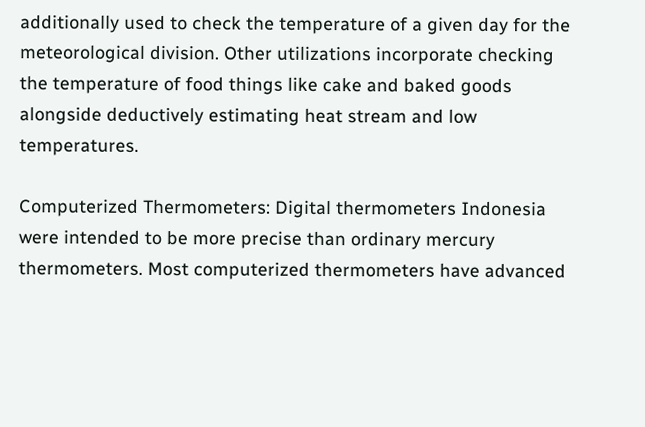additionally used to check the temperature of a given day for the meteorological division. Other utilizations incorporate checking the temperature of food things like cake and baked goods alongside deductively estimating heat stream and low temperatures.

Computerized Thermometers: Digital thermometers Indonesia  were intended to be more precise than ordinary mercury thermometers. Most computerized thermometers have advanced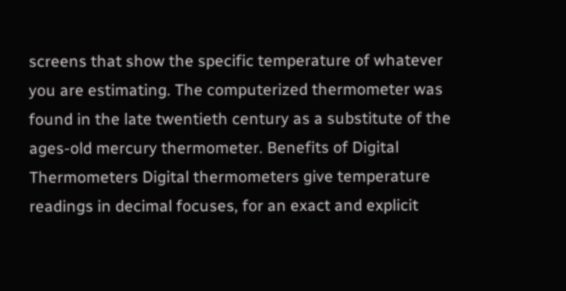screens that show the specific temperature of whatever you are estimating. The computerized thermometer was found in the late twentieth century as a substitute of the ages-old mercury thermometer. Benefits of Digital Thermometers Digital thermometers give temperature readings in decimal focuses, for an exact and explicit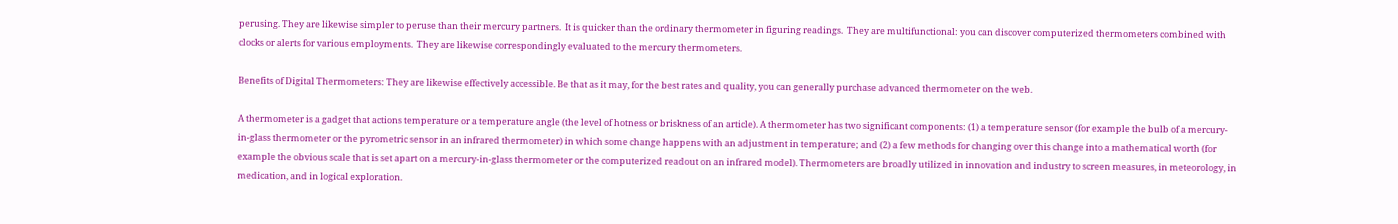perusing. They are likewise simpler to peruse than their mercury partners.  It is quicker than the ordinary thermometer in figuring readings.  They are multifunctional: you can discover computerized thermometers combined with clocks or alerts for various employments.  They are likewise correspondingly evaluated to the mercury thermometers.

Benefits of Digital Thermometers: They are likewise effectively accessible. Be that as it may, for the best rates and quality, you can generally purchase advanced thermometer on the web.

A thermometer is a gadget that actions temperature or a temperature angle (the level of hotness or briskness of an article). A thermometer has two significant components: (1) a temperature sensor (for example the bulb of a mercury-in-glass thermometer or the pyrometric sensor in an infrared thermometer) in which some change happens with an adjustment in temperature; and (2) a few methods for changing over this change into a mathematical worth (for example the obvious scale that is set apart on a mercury-in-glass thermometer or the computerized readout on an infrared model). Thermometers are broadly utilized in innovation and industry to screen measures, in meteorology, in medication, and in logical exploration.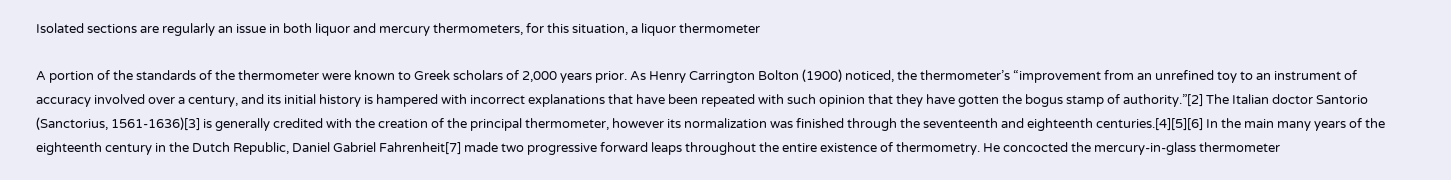Isolated sections are regularly an issue in both liquor and mercury thermometers, for this situation, a liquor thermometer

A portion of the standards of the thermometer were known to Greek scholars of 2,000 years prior. As Henry Carrington Bolton (1900) noticed, the thermometer’s “improvement from an unrefined toy to an instrument of accuracy involved over a century, and its initial history is hampered with incorrect explanations that have been repeated with such opinion that they have gotten the bogus stamp of authority.”[2] The Italian doctor Santorio (Sanctorius, 1561-1636)[3] is generally credited with the creation of the principal thermometer, however its normalization was finished through the seventeenth and eighteenth centuries.[4][5][6] In the main many years of the eighteenth century in the Dutch Republic, Daniel Gabriel Fahrenheit[7] made two progressive forward leaps throughout the entire existence of thermometry. He concocted the mercury-in-glass thermometer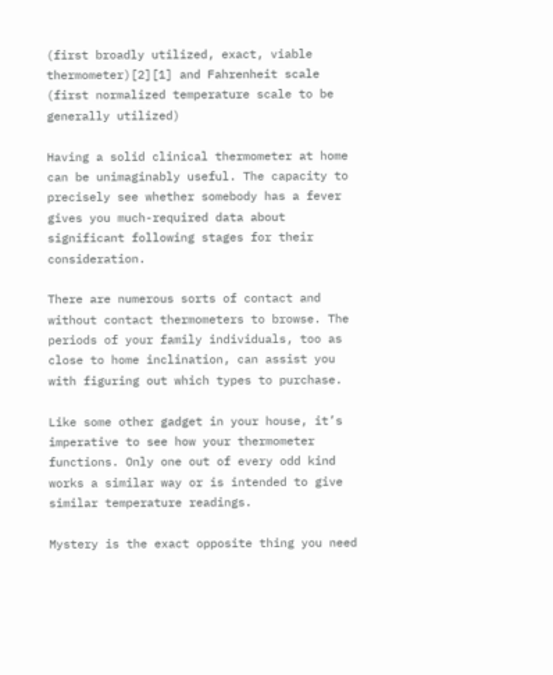(first broadly utilized, exact, viable thermometer)[2][1] and Fahrenheit scale (first normalized temperature scale to be generally utilized)

Having a solid clinical thermometer at home can be unimaginably useful. The capacity to precisely see whether somebody has a fever gives you much-required data about significant following stages for their consideration.

There are numerous sorts of contact and without contact thermometers to browse. The periods of your family individuals, too as close to home inclination, can assist you with figuring out which types to purchase.

Like some other gadget in your house, it’s imperative to see how your thermometer functions. Only one out of every odd kind works a similar way or is intended to give similar temperature readings.

Mystery is the exact opposite thing you need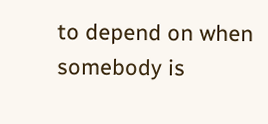to depend on when somebody is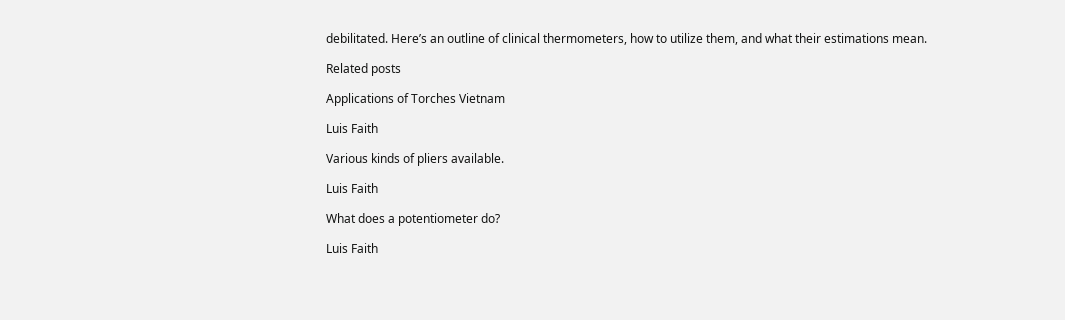debilitated. Here’s an outline of clinical thermometers, how to utilize them, and what their estimations mean.

Related posts

Applications of Torches Vietnam

Luis Faith

Various kinds of pliers available.

Luis Faith

What does a potentiometer do?

Luis Faith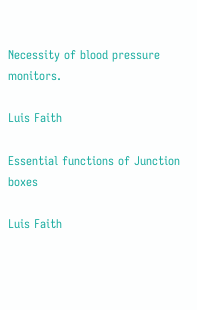Necessity of blood pressure monitors.

Luis Faith

Essential functions of Junction boxes

Luis Faith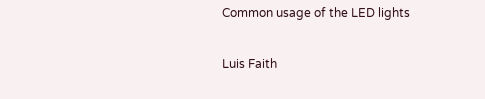Common usage of the LED lights

Luis Faith